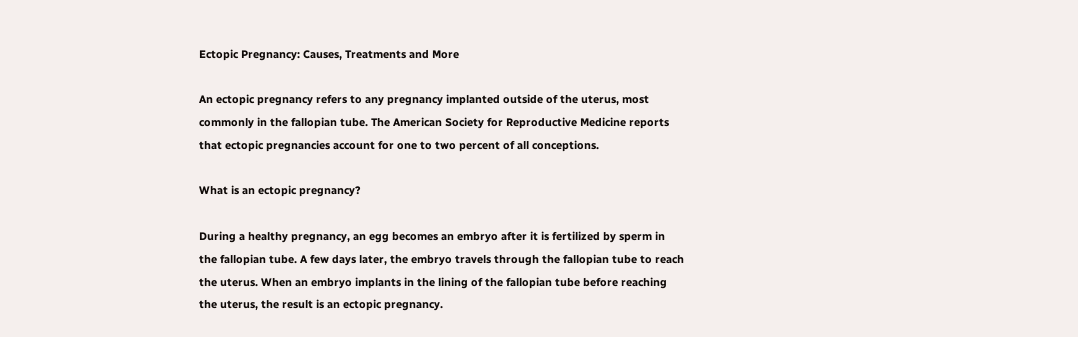Ectopic Pregnancy: Causes, Treatments and More

An ectopic pregnancy refers to any pregnancy implanted outside of the uterus, most commonly in the fallopian tube. The American Society for Reproductive Medicine reports that ectopic pregnancies account for one to two percent of all conceptions.

What is an ectopic pregnancy?

During a healthy pregnancy, an egg becomes an embryo after it is fertilized by sperm in the fallopian tube. A few days later, the embryo travels through the fallopian tube to reach the uterus. When an embryo implants in the lining of the fallopian tube before reaching the uterus, the result is an ectopic pregnancy.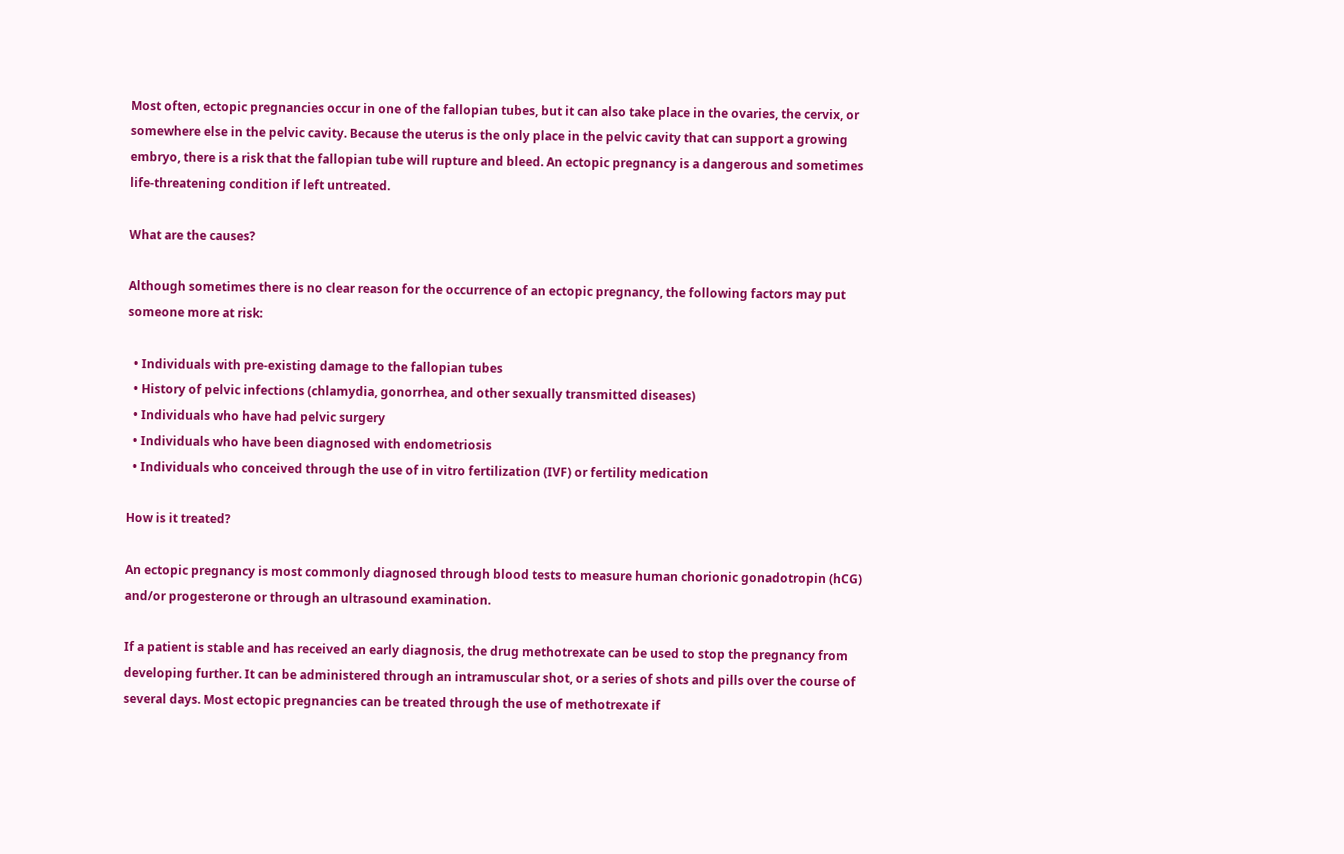Most often, ectopic pregnancies occur in one of the fallopian tubes, but it can also take place in the ovaries, the cervix, or somewhere else in the pelvic cavity. Because the uterus is the only place in the pelvic cavity that can support a growing embryo, there is a risk that the fallopian tube will rupture and bleed. An ectopic pregnancy is a dangerous and sometimes life-threatening condition if left untreated.

What are the causes?

Although sometimes there is no clear reason for the occurrence of an ectopic pregnancy, the following factors may put someone more at risk:

  • Individuals with pre-existing damage to the fallopian tubes
  • History of pelvic infections (chlamydia, gonorrhea, and other sexually transmitted diseases)
  • Individuals who have had pelvic surgery
  • Individuals who have been diagnosed with endometriosis
  • Individuals who conceived through the use of in vitro fertilization (IVF) or fertility medication

How is it treated?

An ectopic pregnancy is most commonly diagnosed through blood tests to measure human chorionic gonadotropin (hCG) and/or progesterone or through an ultrasound examination.

If a patient is stable and has received an early diagnosis, the drug methotrexate can be used to stop the pregnancy from developing further. It can be administered through an intramuscular shot, or a series of shots and pills over the course of several days. Most ectopic pregnancies can be treated through the use of methotrexate if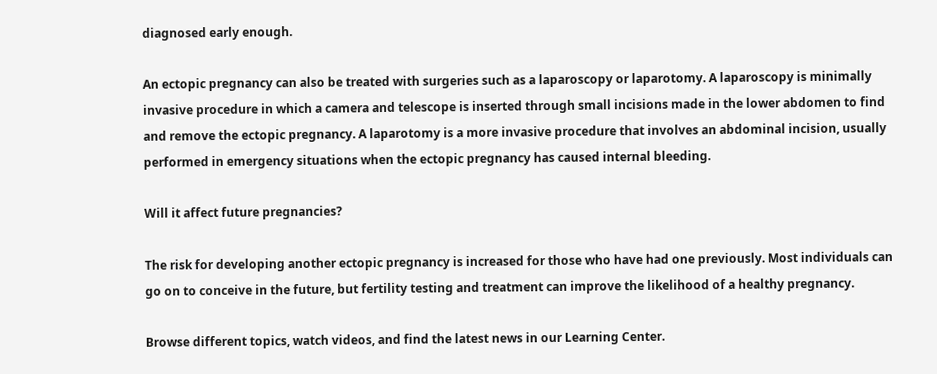diagnosed early enough.

An ectopic pregnancy can also be treated with surgeries such as a laparoscopy or laparotomy. A laparoscopy is minimally invasive procedure in which a camera and telescope is inserted through small incisions made in the lower abdomen to find and remove the ectopic pregnancy. A laparotomy is a more invasive procedure that involves an abdominal incision, usually performed in emergency situations when the ectopic pregnancy has caused internal bleeding.

Will it affect future pregnancies?

The risk for developing another ectopic pregnancy is increased for those who have had one previously. Most individuals can go on to conceive in the future, but fertility testing and treatment can improve the likelihood of a healthy pregnancy.

Browse different topics, watch videos, and find the latest news in our Learning Center.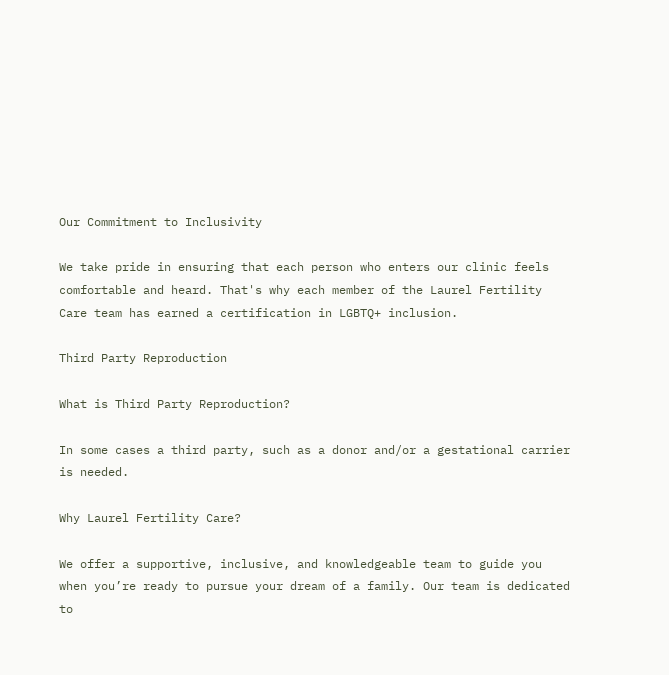Our Commitment to Inclusivity

We take pride in ensuring that each person who enters our clinic feels comfortable and heard. That's why each member of the Laurel Fertility Care team has earned a certification in LGBTQ+ inclusion.

Third Party Reproduction

What is Third Party Reproduction?

In some cases a third party, such as a donor and/or a gestational carrier is needed.

Why Laurel Fertility Care?

We offer a supportive, inclusive, and knowledgeable team to guide you when you’re ready to pursue your dream of a family. Our team is dedicated to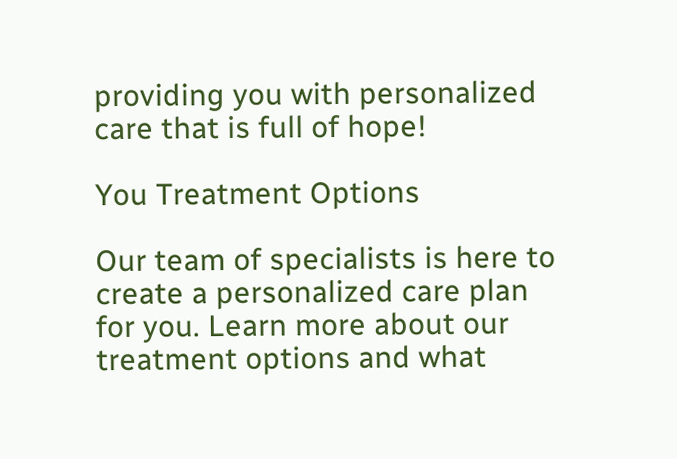providing you with personalized care that is full of hope!

You Treatment Options

Our team of specialists is here to create a personalized care plan for you. Learn more about our treatment options and what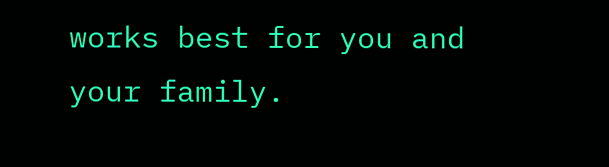works best for you and your family.